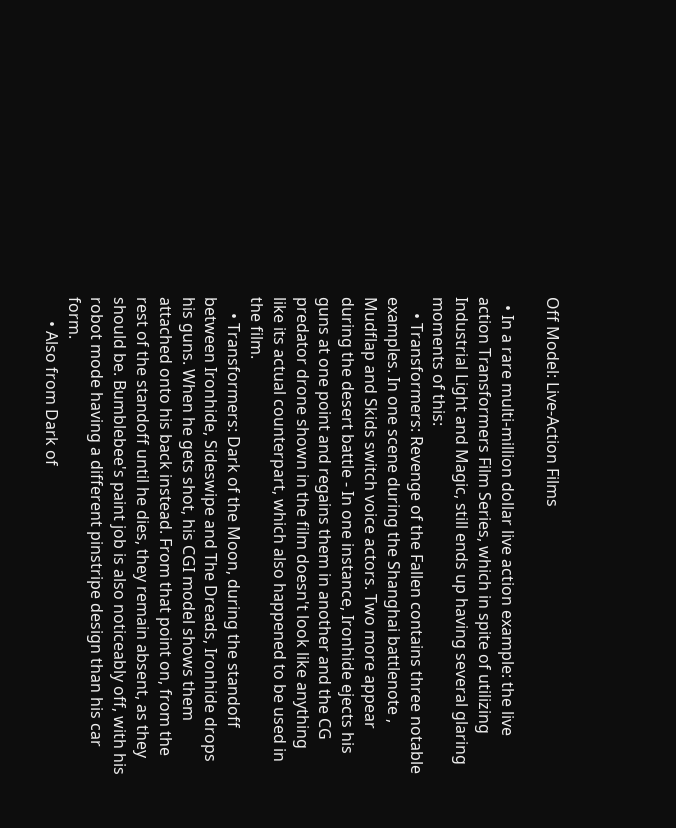Off Model: Live-Action Films

  • In a rare multi-million dollar live action example: the live action Transformers Film Series, which in spite of utilizing Industrial Light and Magic, still ends up having several glaring moments of this:
    • Transformers: Revenge of the Fallen contains three notable examples. In one scene during the Shanghai battlenote , Mudflap and Skids switch voice actors. Two more appear during the desert battle - In one instance, Ironhide ejects his guns at one point and regains them in another and the CG predator drone shown in the film doesn't look like anything like its actual counterpart, which also happened to be used in the film.
    • Transformers: Dark of the Moon, during the standoff between Ironhide, Sideswipe and The Dreads, Ironhide drops his guns. When he gets shot, his CGI model shows them attached onto his back instead. From that point on, from the rest of the standoff until he dies, they remain absent, as they should be. Bumblebee's paint job is also noticeably off, with his robot mode having a different pinstripe design than his car form.
      • Also from Dark of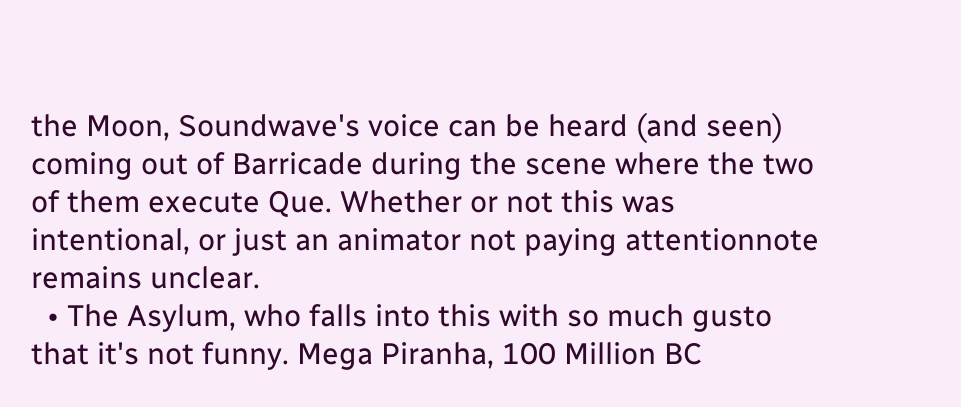the Moon, Soundwave's voice can be heard (and seen) coming out of Barricade during the scene where the two of them execute Que. Whether or not this was intentional, or just an animator not paying attentionnote  remains unclear.
  • The Asylum, who falls into this with so much gusto that it's not funny. Mega Piranha, 100 Million BC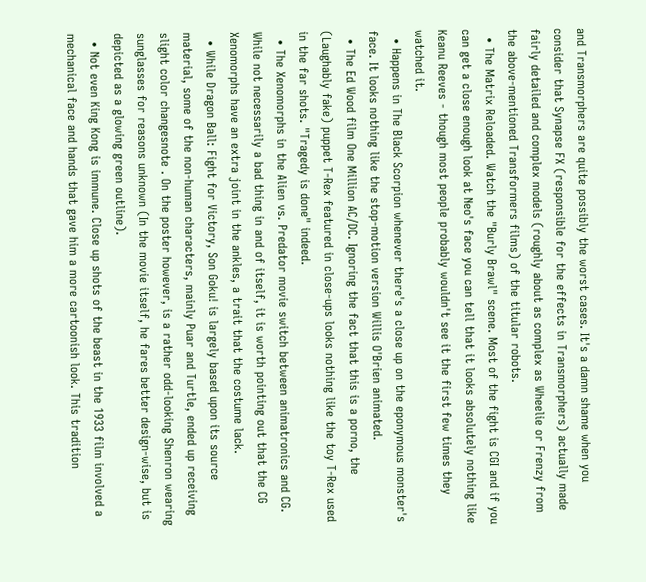and Transmorphers are quite possibly the worst cases. It's a damn shame when you consider that Synapse FX (responsible for the effects in Transmorphers) actually made fairly detailed and complex models (roughly about as complex as Wheelie or Frenzy from the above-mentioned Transformers films) of the titular robots.
  • The Matrix Reloaded. Watch the "Burly Brawl" scene. Most of the fight is CGI and if you can get a close enough look at Neo's face you can tell that it looks absolutely nothing like Keanu Reeves - though most people probably wouldn't see it the first few times they watched it.
  • Happens in The Black Scorpion whenever there's a close up on the eponymous monster's face. It looks nothing like the stop-motion version Willis O'Brien animated.
  • The Ed Wood film One Million AC/DC. Ignoring the fact that this is a porno, the (Laughably fake) puppet T-Rex featured in close-ups looks nothing like the toy T-Rex used in the far shots. "Tragedy is done" indeed.
  • The Xenomorphs in the Alien vs. Predator movie switch between animatronics and CG. While not necessarily a bad thing in and of itself, it is worth pointing out that the CG Xenomorphs have an extra joint in the ankles, a trait that the costume lack.
  • While Dragon Ball: Fight for Victory, Son Goku! is largely based upon its source material, some of the non-human characters, mainly Puar and Turtle, ended up receiving slight color changesnote . On the poster however, is a rather odd-looking Shenron wearing sunglasses for reasons unknown (In the movie itself, he fares better design-wise, but is depicted as a glowing green outline).
  • Not even King Kong is immune. Close up shots of the beast in the 1933 film involved a mechanical face and hands that gave him a more cartoonish look. This tradition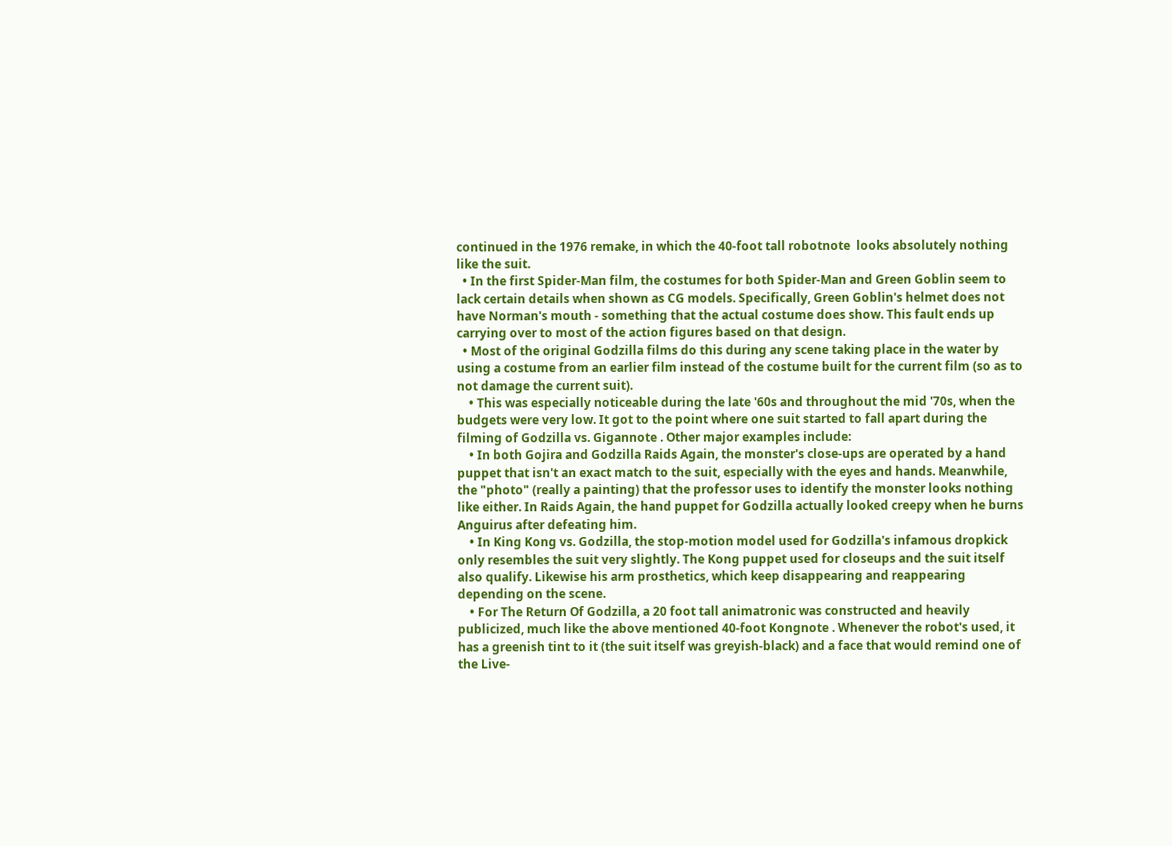continued in the 1976 remake, in which the 40-foot tall robotnote  looks absolutely nothing like the suit.
  • In the first Spider-Man film, the costumes for both Spider-Man and Green Goblin seem to lack certain details when shown as CG models. Specifically, Green Goblin's helmet does not have Norman's mouth - something that the actual costume does show. This fault ends up carrying over to most of the action figures based on that design.
  • Most of the original Godzilla films do this during any scene taking place in the water by using a costume from an earlier film instead of the costume built for the current film (so as to not damage the current suit).
    • This was especially noticeable during the late '60s and throughout the mid '70s, when the budgets were very low. It got to the point where one suit started to fall apart during the filming of Godzilla vs. Gigannote . Other major examples include:
    • In both Gojira and Godzilla Raids Again, the monster's close-ups are operated by a hand puppet that isn't an exact match to the suit, especially with the eyes and hands. Meanwhile, the "photo" (really a painting) that the professor uses to identify the monster looks nothing like either. In Raids Again, the hand puppet for Godzilla actually looked creepy when he burns Anguirus after defeating him.
    • In King Kong vs. Godzilla, the stop-motion model used for Godzilla's infamous dropkick only resembles the suit very slightly. The Kong puppet used for closeups and the suit itself also qualify. Likewise his arm prosthetics, which keep disappearing and reappearing depending on the scene.
    • For The Return Of Godzilla, a 20 foot tall animatronic was constructed and heavily publicized, much like the above mentioned 40-foot Kongnote . Whenever the robot's used, it has a greenish tint to it (the suit itself was greyish-black) and a face that would remind one of the Live-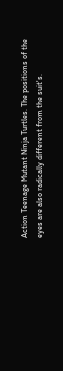Action Teenage Mutant Ninja Turtles. The positions of the eyes are also radically different from the suit's.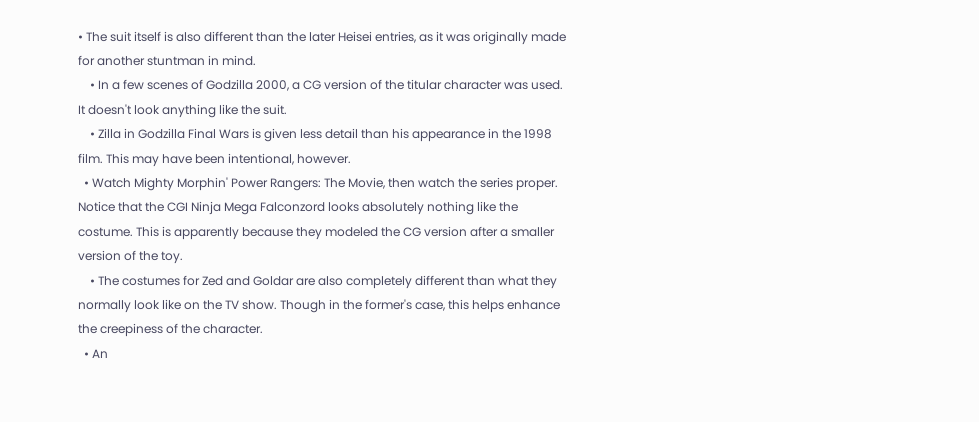• The suit itself is also different than the later Heisei entries, as it was originally made for another stuntman in mind.
    • In a few scenes of Godzilla 2000, a CG version of the titular character was used. It doesn't look anything like the suit.
    • Zilla in Godzilla Final Wars is given less detail than his appearance in the 1998 film. This may have been intentional, however.
  • Watch Mighty Morphin' Power Rangers: The Movie, then watch the series proper. Notice that the CGI Ninja Mega Falconzord looks absolutely nothing like the costume. This is apparently because they modeled the CG version after a smaller version of the toy.
    • The costumes for Zed and Goldar are also completely different than what they normally look like on the TV show. Though in the former's case, this helps enhance the creepiness of the character.
  • An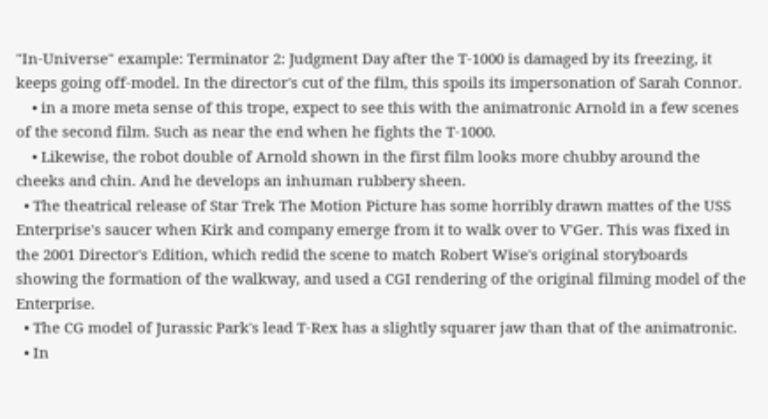"In-Universe" example: Terminator 2: Judgment Day after the T-1000 is damaged by its freezing, it keeps going off-model. In the director's cut of the film, this spoils its impersonation of Sarah Connor.
    • in a more meta sense of this trope, expect to see this with the animatronic Arnold in a few scenes of the second film. Such as near the end when he fights the T-1000.
    • Likewise, the robot double of Arnold shown in the first film looks more chubby around the cheeks and chin. And he develops an inhuman rubbery sheen.
  • The theatrical release of Star Trek The Motion Picture has some horribly drawn mattes of the USS Enterprise's saucer when Kirk and company emerge from it to walk over to V'Ger. This was fixed in the 2001 Director's Edition, which redid the scene to match Robert Wise's original storyboards showing the formation of the walkway, and used a CGI rendering of the original filming model of the Enterprise.
  • The CG model of Jurassic Park's lead T-Rex has a slightly squarer jaw than that of the animatronic.
  • In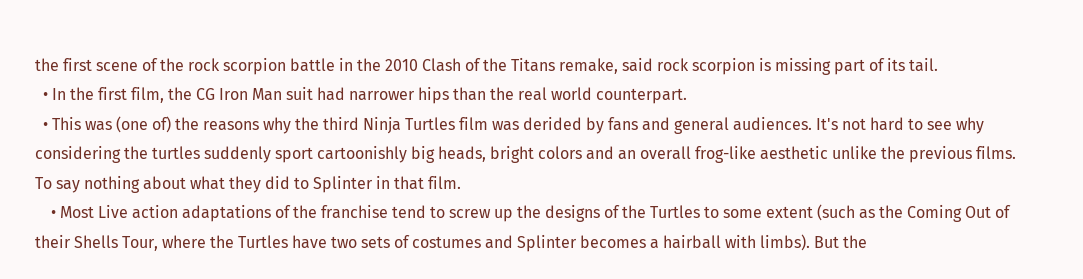the first scene of the rock scorpion battle in the 2010 Clash of the Titans remake, said rock scorpion is missing part of its tail.
  • In the first film, the CG Iron Man suit had narrower hips than the real world counterpart.
  • This was (one of) the reasons why the third Ninja Turtles film was derided by fans and general audiences. It's not hard to see why considering the turtles suddenly sport cartoonishly big heads, bright colors and an overall frog-like aesthetic unlike the previous films. To say nothing about what they did to Splinter in that film.
    • Most Live action adaptations of the franchise tend to screw up the designs of the Turtles to some extent (such as the Coming Out of their Shells Tour, where the Turtles have two sets of costumes and Splinter becomes a hairball with limbs). But the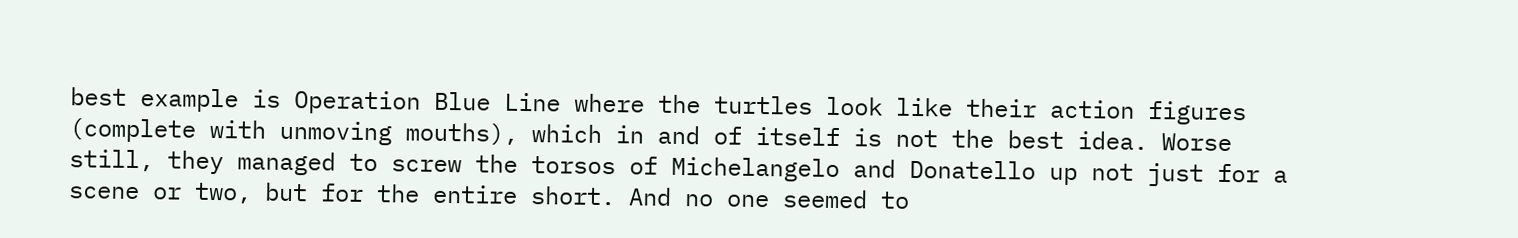best example is Operation Blue Line where the turtles look like their action figures (complete with unmoving mouths), which in and of itself is not the best idea. Worse still, they managed to screw the torsos of Michelangelo and Donatello up not just for a scene or two, but for the entire short. And no one seemed to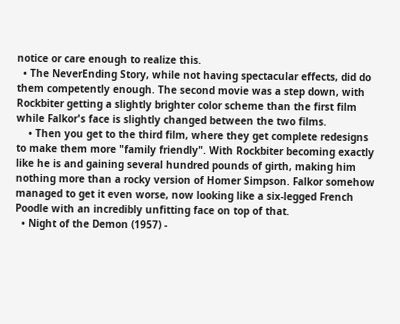notice or care enough to realize this.
  • The NeverEnding Story, while not having spectacular effects, did do them competently enough. The second movie was a step down, with Rockbiter getting a slightly brighter color scheme than the first film while Falkor's face is slightly changed between the two films.
    • Then you get to the third film, where they get complete redesigns to make them more "family friendly". With Rockbiter becoming exactly like he is and gaining several hundred pounds of girth, making him nothing more than a rocky version of Homer Simpson. Falkor somehow managed to get it even worse, now looking like a six-legged French Poodle with an incredibly unfitting face on top of that.
  • Night of the Demon (1957) -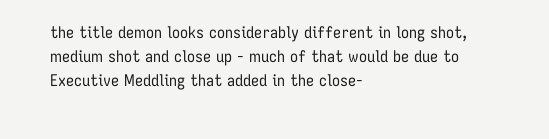the title demon looks considerably different in long shot, medium shot and close up - much of that would be due to Executive Meddling that added in the close-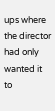ups where the director had only wanted it to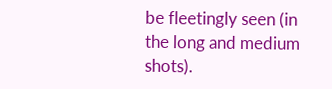be fleetingly seen (in the long and medium shots).